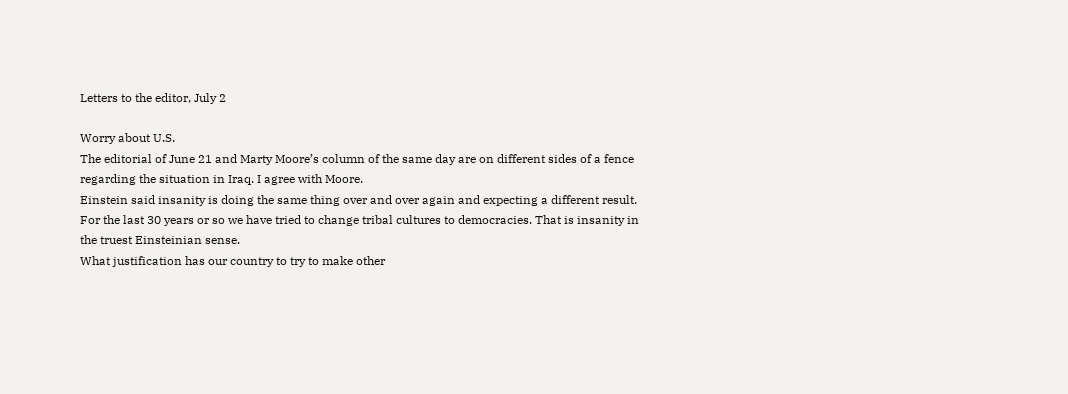Letters to the editor, July 2

Worry about U.S.
The editorial of June 21 and Marty Moore’s column of the same day are on different sides of a fence regarding the situation in Iraq. I agree with Moore.
Einstein said insanity is doing the same thing over and over again and expecting a different result. For the last 30 years or so we have tried to change tribal cultures to democracies. That is insanity in the truest Einsteinian sense.
What justification has our country to try to make other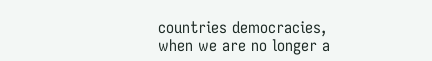countries democracies, when we are no longer a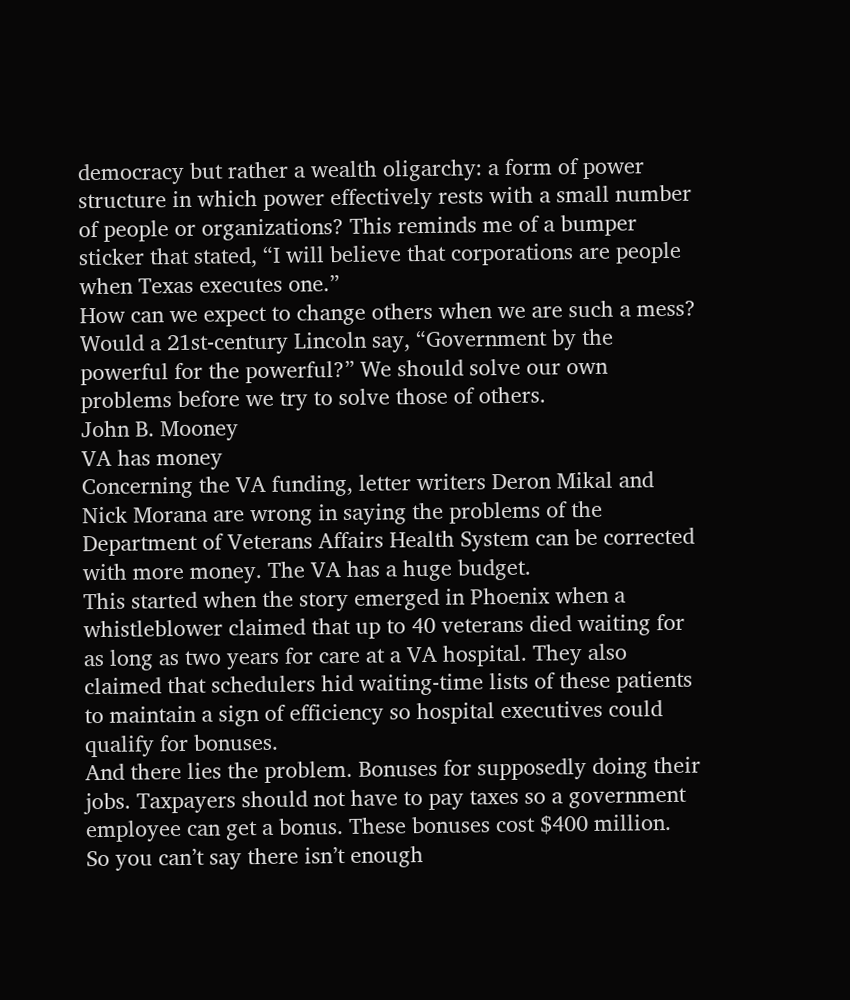democracy but rather a wealth oligarchy: a form of power structure in which power effectively rests with a small number of people or organizations? This reminds me of a bumper sticker that stated, “I will believe that corporations are people when Texas executes one.”
How can we expect to change others when we are such a mess? Would a 21st-century Lincoln say, “Government by the powerful for the powerful?” We should solve our own problems before we try to solve those of others.
John B. Mooney
VA has money
Concerning the VA funding, letter writers Deron Mikal and Nick Morana are wrong in saying the problems of the Department of Veterans Affairs Health System can be corrected with more money. The VA has a huge budget.
This started when the story emerged in Phoenix when a whistleblower claimed that up to 40 veterans died waiting for as long as two years for care at a VA hospital. They also claimed that schedulers hid waiting-time lists of these patients to maintain a sign of efficiency so hospital executives could qualify for bonuses.
And there lies the problem. Bonuses for supposedly doing their jobs. Taxpayers should not have to pay taxes so a government employee can get a bonus. These bonuses cost $400 million.
So you can’t say there isn’t enough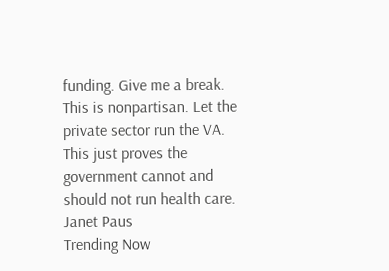funding. Give me a break. This is nonpartisan. Let the private sector run the VA. This just proves the government cannot and should not run health care.
Janet Paus
Trending Now